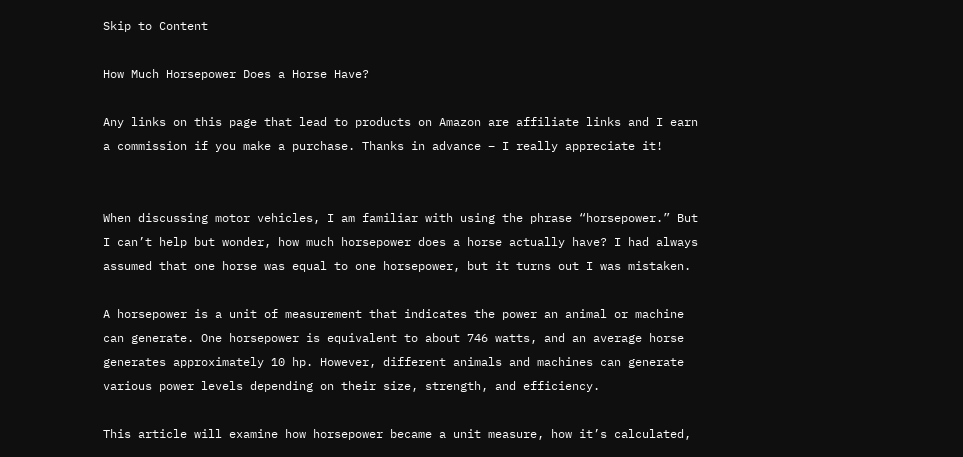Skip to Content

How Much Horsepower Does a Horse Have?

Any links on this page that lead to products on Amazon are affiliate links and I earn a commission if you make a purchase. Thanks in advance – I really appreciate it!


When discussing motor vehicles, I am familiar with using the phrase “horsepower.” But I can’t help but wonder, how much horsepower does a horse actually have? I had always assumed that one horse was equal to one horsepower, but it turns out I was mistaken.

A horsepower is a unit of measurement that indicates the power an animal or machine can generate. One horsepower is equivalent to about 746 watts, and an average horse generates approximately 10 hp. However, different animals and machines can generate various power levels depending on their size, strength, and efficiency.

This article will examine how horsepower became a unit measure, how it’s calculated,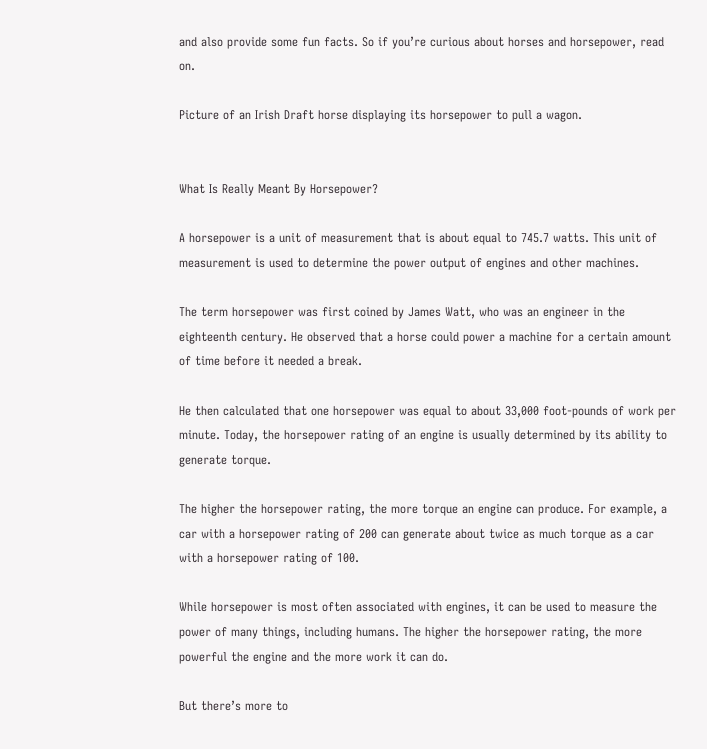and also provide some fun facts. So if you’re curious about horses and horsepower, read on.

Picture of an Irish Draft horse displaying its horsepower to pull a wagon.


What Is Really Meant By Horsepower?

A horsepower is a unit of measurement that is about equal to 745.7 watts. This unit of measurement is used to determine the power output of engines and other machines.

The term horsepower was first coined by James Watt, who was an engineer in the eighteenth century. He observed that a horse could power a machine for a certain amount of time before it needed a break.

He then calculated that one horsepower was equal to about 33,000 foot-pounds of work per minute. Today, the horsepower rating of an engine is usually determined by its ability to generate torque.

The higher the horsepower rating, the more torque an engine can produce. For example, a car with a horsepower rating of 200 can generate about twice as much torque as a car with a horsepower rating of 100.

While horsepower is most often associated with engines, it can be used to measure the power of many things, including humans. The higher the horsepower rating, the more powerful the engine and the more work it can do.

But there’s more to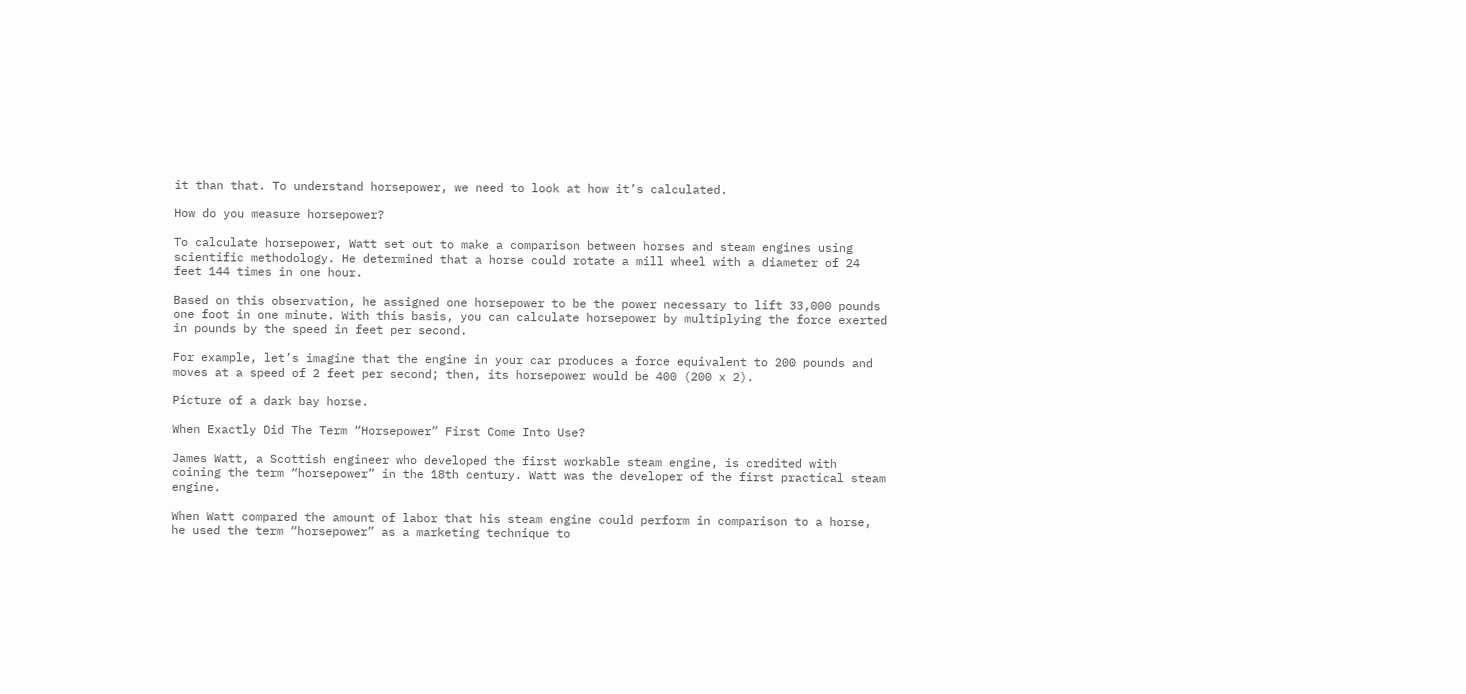it than that. To understand horsepower, we need to look at how it’s calculated.

How do you measure horsepower?

To calculate horsepower, Watt set out to make a comparison between horses and steam engines using scientific methodology. He determined that a horse could rotate a mill wheel with a diameter of 24 feet 144 times in one hour.

Based on this observation, he assigned one horsepower to be the power necessary to lift 33,000 pounds one foot in one minute. With this basis, you can calculate horsepower by multiplying the force exerted in pounds by the speed in feet per second.

For example, let’s imagine that the engine in your car produces a force equivalent to 200 pounds and moves at a speed of 2 feet per second; then, its horsepower would be 400 (200 x 2).

Picture of a dark bay horse.

When Exactly Did The Term “Horsepower” First Come Into Use?

James Watt, a Scottish engineer who developed the first workable steam engine, is credited with coining the term “horsepower” in the 18th century. Watt was the developer of the first practical steam engine.

When Watt compared the amount of labor that his steam engine could perform in comparison to a horse, he used the term “horsepower” as a marketing technique to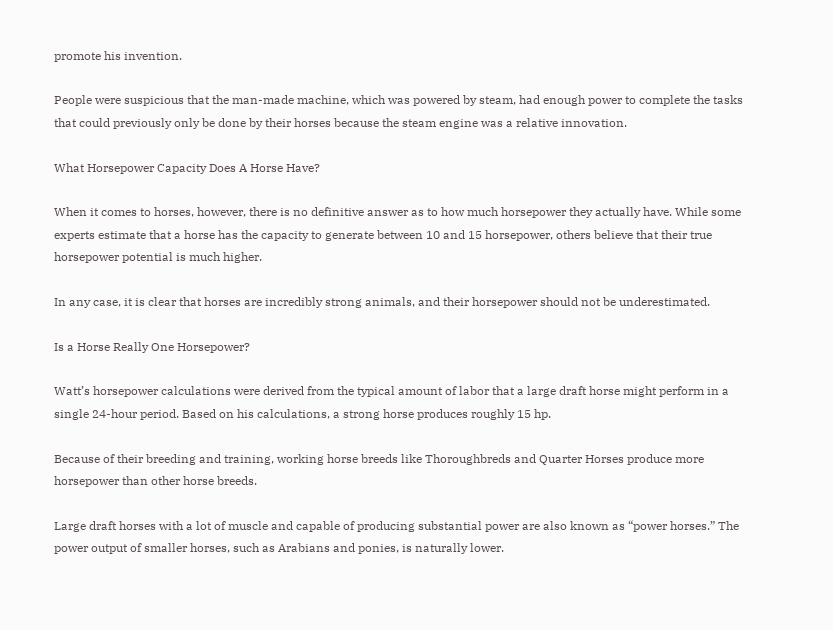promote his invention.

People were suspicious that the man-made machine, which was powered by steam, had enough power to complete the tasks that could previously only be done by their horses because the steam engine was a relative innovation.

What Horsepower Capacity Does A Horse Have?

When it comes to horses, however, there is no definitive answer as to how much horsepower they actually have. While some experts estimate that a horse has the capacity to generate between 10 and 15 horsepower, others believe that their true horsepower potential is much higher.

In any case, it is clear that horses are incredibly strong animals, and their horsepower should not be underestimated.

Is a Horse Really One Horsepower?

Watt’s horsepower calculations were derived from the typical amount of labor that a large draft horse might perform in a single 24-hour period. Based on his calculations, a strong horse produces roughly 15 hp.

Because of their breeding and training, working horse breeds like Thoroughbreds and Quarter Horses produce more horsepower than other horse breeds.

Large draft horses with a lot of muscle and capable of producing substantial power are also known as “power horses.” The power output of smaller horses, such as Arabians and ponies, is naturally lower.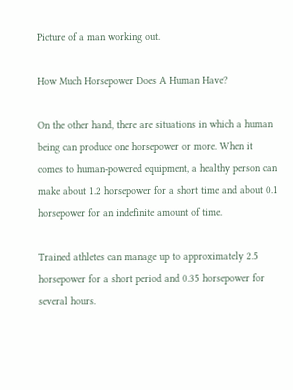Picture of a man working out.

How Much Horsepower Does A Human Have?

On the other hand, there are situations in which a human being can produce one horsepower or more. When it comes to human-powered equipment, a healthy person can make about 1.2 horsepower for a short time and about 0.1 horsepower for an indefinite amount of time.

Trained athletes can manage up to approximately 2.5 horsepower for a short period and 0.35 horsepower for several hours.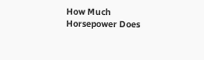How Much Horsepower Does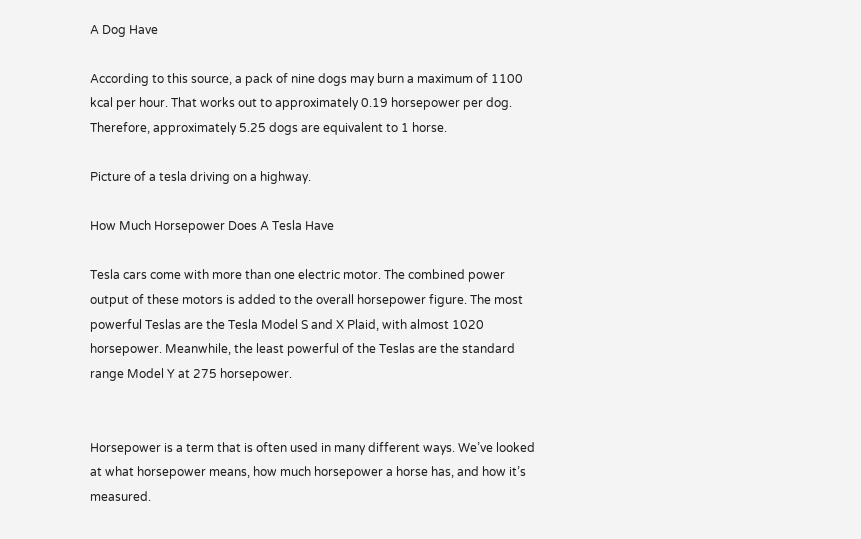A Dog Have

According to this source, a pack of nine dogs may burn a maximum of 1100 kcal per hour. That works out to approximately 0.19 horsepower per dog. Therefore, approximately 5.25 dogs are equivalent to 1 horse.

Picture of a tesla driving on a highway.

How Much Horsepower Does A Tesla Have

Tesla cars come with more than one electric motor. The combined power output of these motors is added to the overall horsepower figure. The most powerful Teslas are the Tesla Model S and X Plaid, with almost 1020 horsepower. Meanwhile, the least powerful of the Teslas are the standard range Model Y at 275 horsepower.


Horsepower is a term that is often used in many different ways. We’ve looked at what horsepower means, how much horsepower a horse has, and how it’s measured.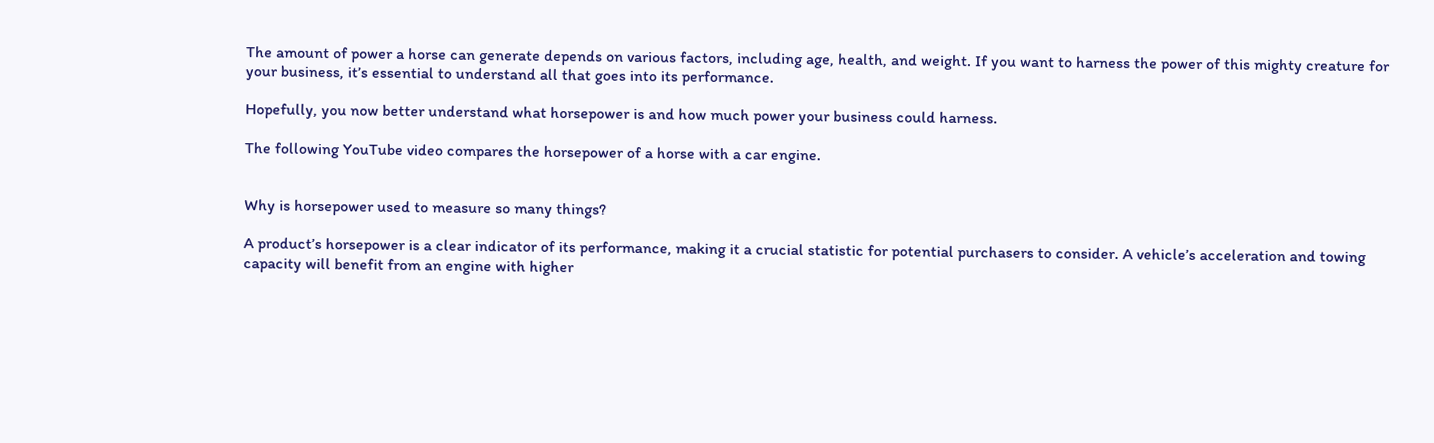The amount of power a horse can generate depends on various factors, including age, health, and weight. If you want to harness the power of this mighty creature for your business, it’s essential to understand all that goes into its performance.

Hopefully, you now better understand what horsepower is and how much power your business could harness.

The following YouTube video compares the horsepower of a horse with a car engine.


Why is horsepower used to measure so many things?

A product’s horsepower is a clear indicator of its performance, making it a crucial statistic for potential purchasers to consider. A vehicle’s acceleration and towing capacity will benefit from an engine with higher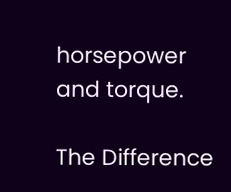horsepower and torque.

The Difference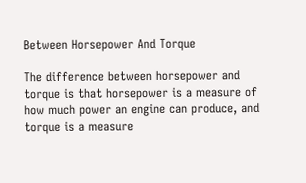Between Horsepower And Torque

The difference between horsepower and torque is that horsepower is a measure of how much power an engine can produce, and torque is a measure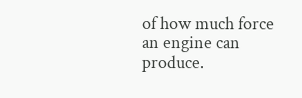of how much force an engine can produce.